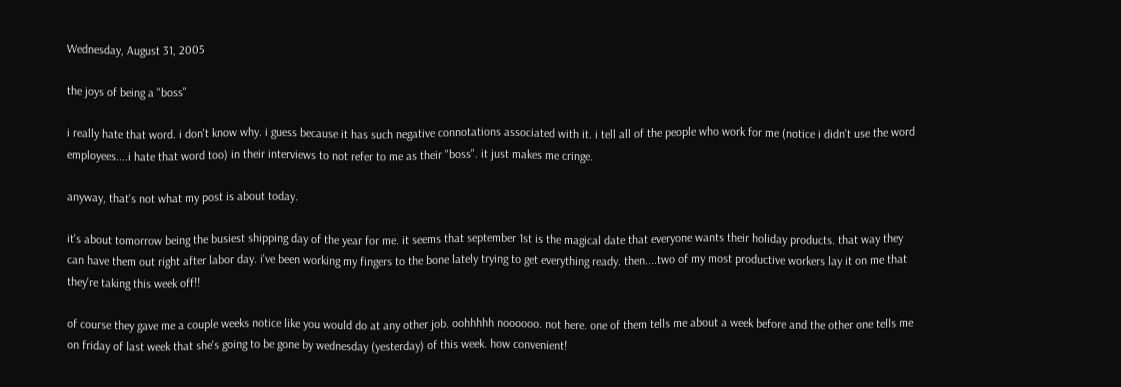Wednesday, August 31, 2005

the joys of being a "boss"

i really hate that word. i don't know why. i guess because it has such negative connotations associated with it. i tell all of the people who work for me (notice i didn't use the word employees....i hate that word too) in their interviews to not refer to me as their "boss". it just makes me cringe.

anyway, that's not what my post is about today.

it's about tomorrow being the busiest shipping day of the year for me. it seems that september 1st is the magical date that everyone wants their holiday products. that way they can have them out right after labor day. i've been working my fingers to the bone lately trying to get everything ready. then....two of my most productive workers lay it on me that they're taking this week off!!

of course they gave me a couple weeks notice like you would do at any other job. oohhhhh noooooo. not here. one of them tells me about a week before and the other one tells me on friday of last week that she's going to be gone by wednesday (yesterday) of this week. how convenient!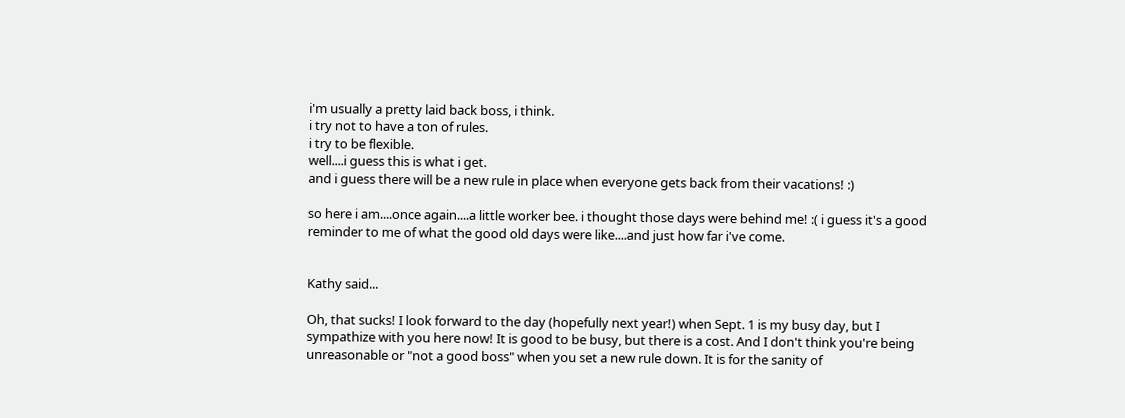i'm usually a pretty laid back boss, i think.
i try not to have a ton of rules.
i try to be flexible.
well....i guess this is what i get.
and i guess there will be a new rule in place when everyone gets back from their vacations! :)

so here i am....once again....a little worker bee. i thought those days were behind me! :( i guess it's a good reminder to me of what the good old days were like....and just how far i've come.


Kathy said...

Oh, that sucks! I look forward to the day (hopefully next year!) when Sept. 1 is my busy day, but I sympathize with you here now! It is good to be busy, but there is a cost. And I don't think you're being unreasonable or "not a good boss" when you set a new rule down. It is for the sanity of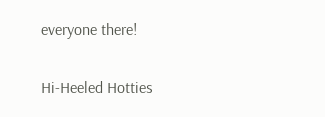everyone there!

Hi-Heeled Hotties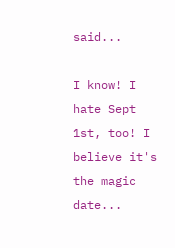said...

I know! I hate Sept 1st, too! I believe it's the magic date...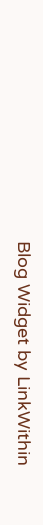Blog Widget by LinkWithin